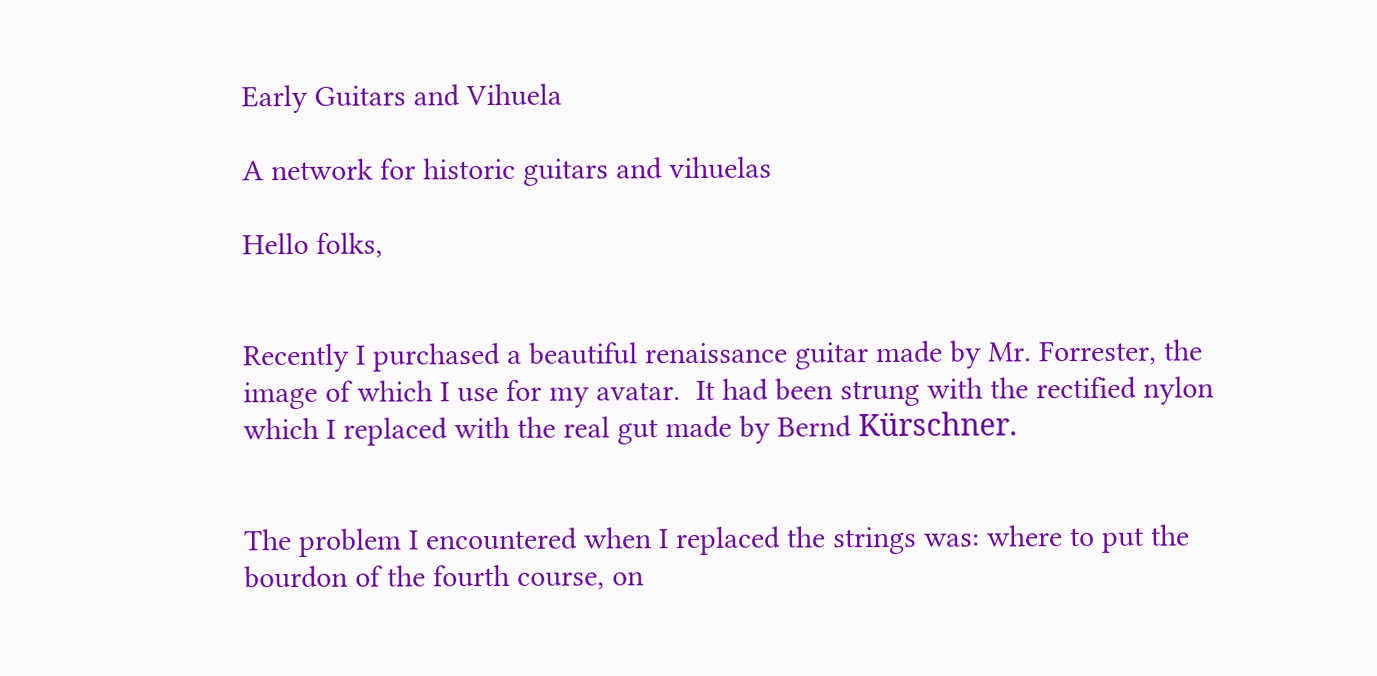Early Guitars and Vihuela

A network for historic guitars and vihuelas

Hello folks,


Recently I purchased a beautiful renaissance guitar made by Mr. Forrester, the image of which I use for my avatar.  It had been strung with the rectified nylon which I replaced with the real gut made by Bernd Kürschner.


The problem I encountered when I replaced the strings was: where to put the bourdon of the fourth course, on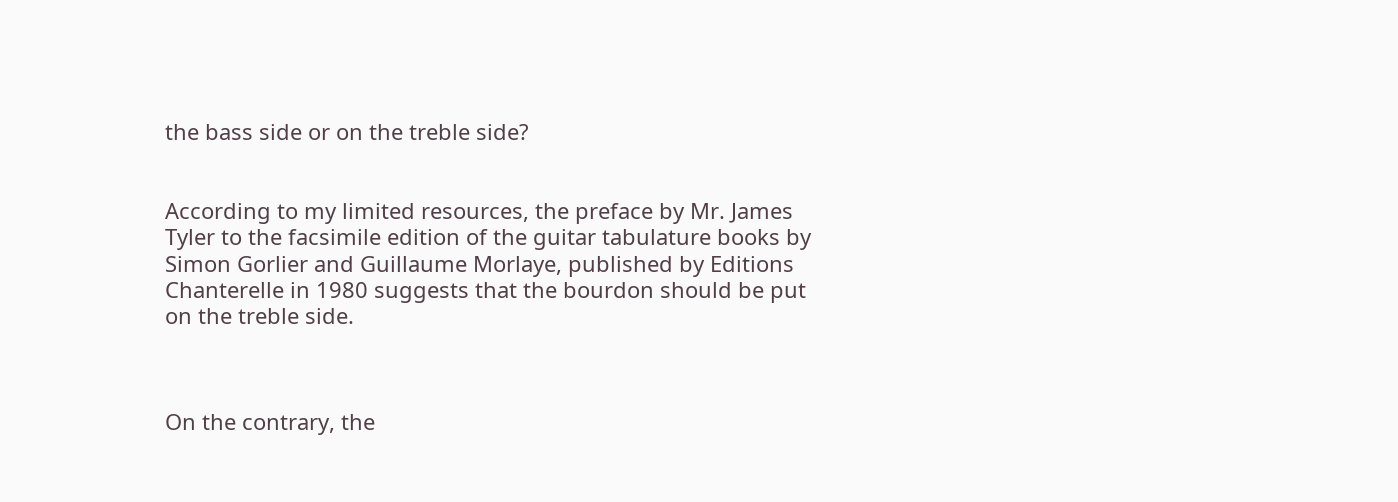the bass side or on the treble side?


According to my limited resources, the preface by Mr. James Tyler to the facsimile edition of the guitar tabulature books by Simon Gorlier and Guillaume Morlaye, published by Editions Chanterelle in 1980 suggests that the bourdon should be put on the treble side.



On the contrary, the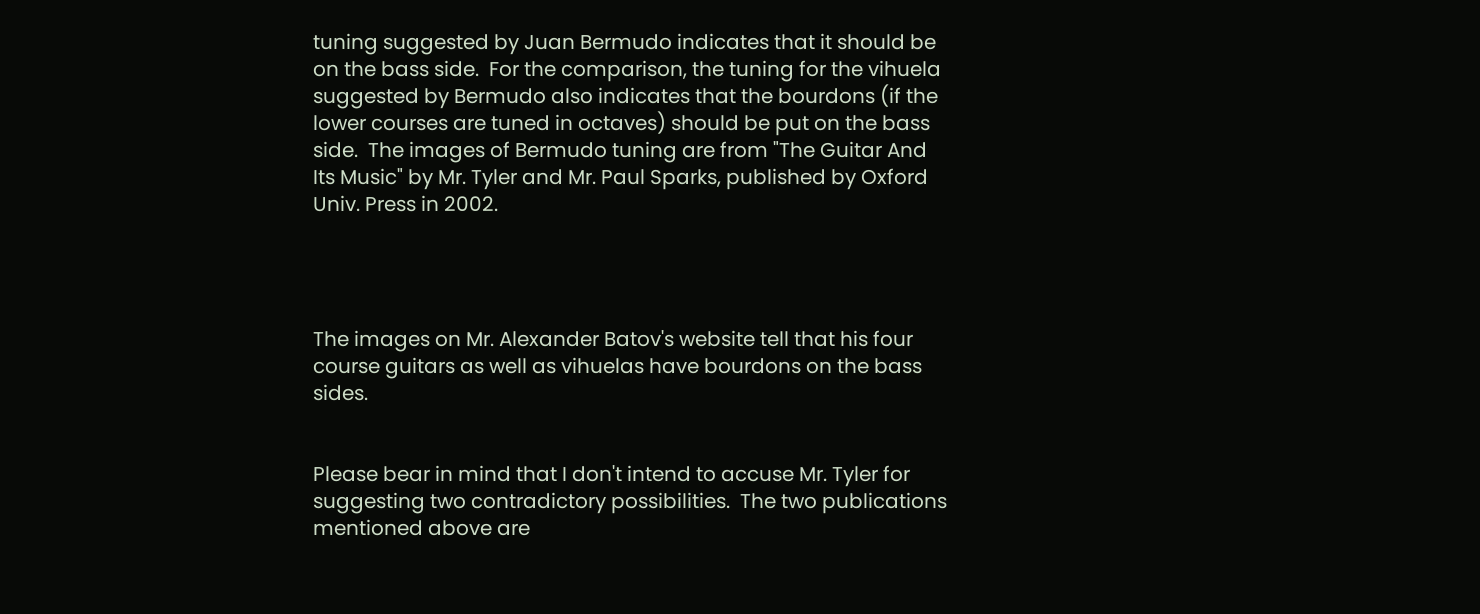tuning suggested by Juan Bermudo indicates that it should be on the bass side.  For the comparison, the tuning for the vihuela suggested by Bermudo also indicates that the bourdons (if the lower courses are tuned in octaves) should be put on the bass side.  The images of Bermudo tuning are from "The Guitar And Its Music" by Mr. Tyler and Mr. Paul Sparks, published by Oxford Univ. Press in 2002.




The images on Mr. Alexander Batov's website tell that his four course guitars as well as vihuelas have bourdons on the bass sides.


Please bear in mind that I don't intend to accuse Mr. Tyler for suggesting two contradictory possibilities.  The two publications mentioned above are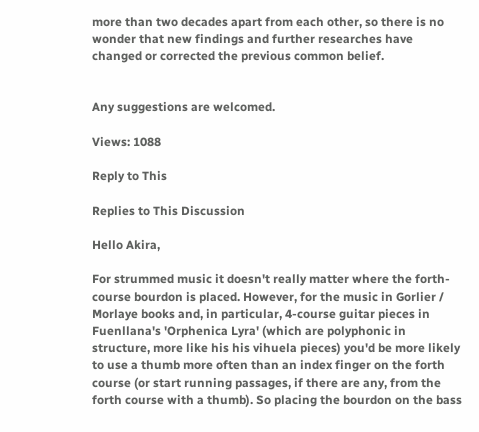more than two decades apart from each other, so there is no wonder that new findings and further researches have changed or corrected the previous common belief.


Any suggestions are welcomed.

Views: 1088

Reply to This

Replies to This Discussion

Hello Akira,

For strummed music it doesn't really matter where the forth-course bourdon is placed. However, for the music in Gorlier / Morlaye books and, in particular, 4-course guitar pieces in Fuenllana's 'Orphenica Lyra' (which are polyphonic in structure, more like his his vihuela pieces) you'd be more likely to use a thumb more often than an index finger on the forth course (or start running passages, if there are any, from the forth course with a thumb). So placing the bourdon on the bass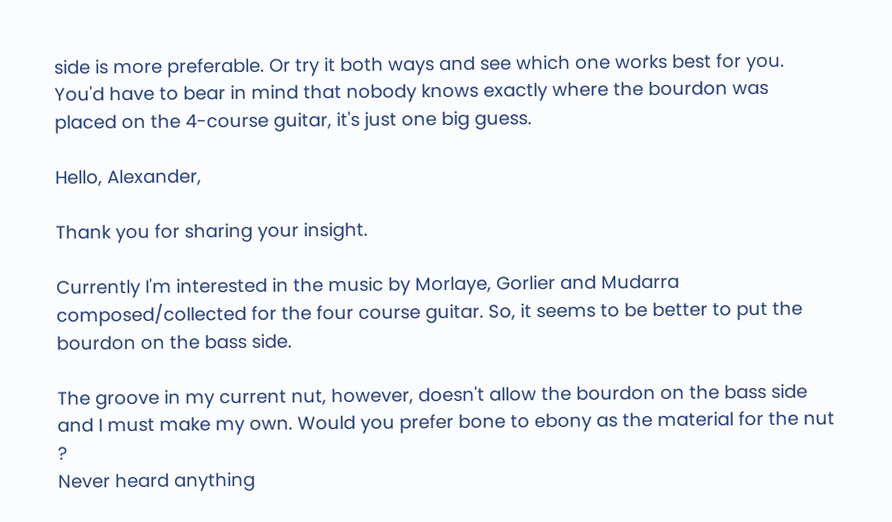side is more preferable. Or try it both ways and see which one works best for you. You'd have to bear in mind that nobody knows exactly where the bourdon was placed on the 4-course guitar, it's just one big guess.

Hello, Alexander,

Thank you for sharing your insight.

Currently I'm interested in the music by Morlaye, Gorlier and Mudarra composed/collected for the four course guitar. So, it seems to be better to put the bourdon on the bass side.

The groove in my current nut, however, doesn't allow the bourdon on the bass side and I must make my own. Would you prefer bone to ebony as the material for the nut ?
Never heard anything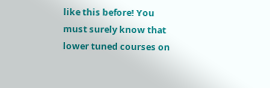like this before! You must surely know that lower tuned courses on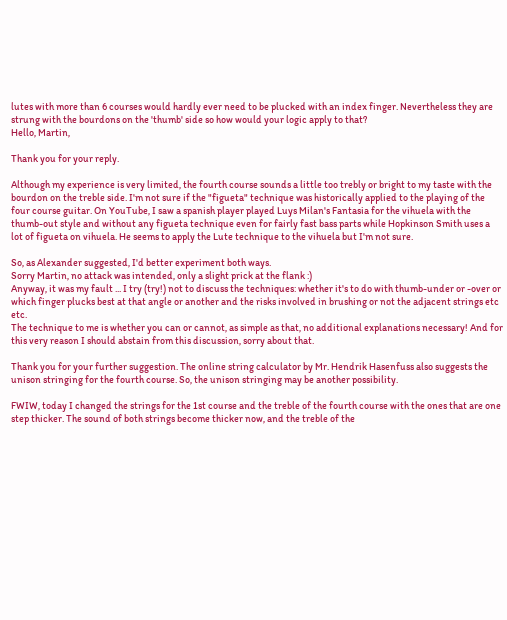lutes with more than 6 courses would hardly ever need to be plucked with an index finger. Nevertheless they are strung with the bourdons on the 'thumb' side so how would your logic apply to that?
Hello, Martin,

Thank you for your reply.

Although my experience is very limited, the fourth course sounds a little too trebly or bright to my taste with the bourdon on the treble side. I'm not sure if the "figueta" technique was historically applied to the playing of the four course guitar. On YouTube, I saw a spanish player played Luys Milan's Fantasia for the vihuela with the thumb-out style and without any figueta technique even for fairly fast bass parts while Hopkinson Smith uses a lot of figueta on vihuela. He seems to apply the Lute technique to the vihuela but I'm not sure.

So, as Alexander suggested, I'd better experiment both ways.
Sorry Martin, no attack was intended, only a slight prick at the flank :)
Anyway, it was my fault ... I try (try!) not to discuss the techniques: whether it's to do with thumb-under or -over or which finger plucks best at that angle or another and the risks involved in brushing or not the adjacent strings etc etc.
The technique to me is whether you can or cannot, as simple as that, no additional explanations necessary! And for this very reason I should abstain from this discussion, sorry about that.

Thank you for your further suggestion. The online string calculator by Mr. Hendrik Hasenfuss also suggests the unison stringing for the fourth course. So, the unison stringing may be another possibility.

FWIW, today I changed the strings for the 1st course and the treble of the fourth course with the ones that are one step thicker. The sound of both strings become thicker now, and the treble of the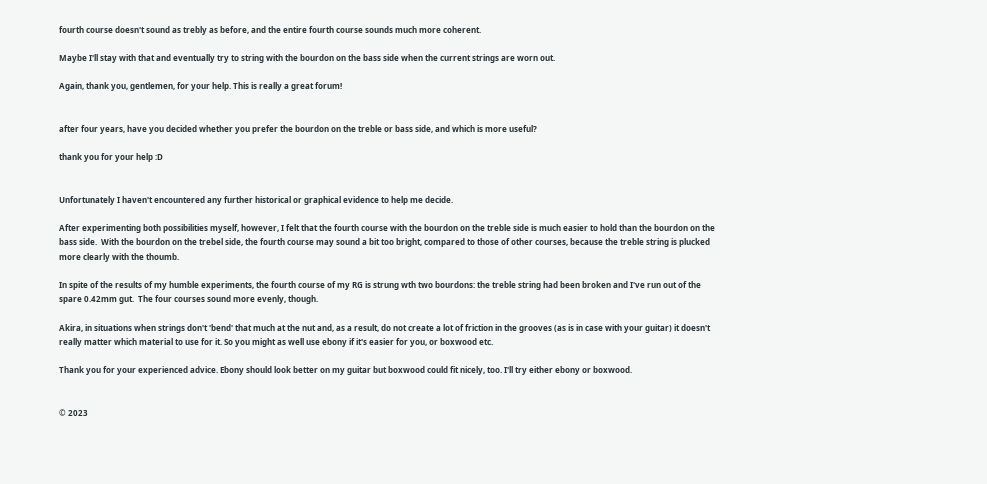fourth course doesn't sound as trebly as before, and the entire fourth course sounds much more coherent.

Maybe I'll stay with that and eventually try to string with the bourdon on the bass side when the current strings are worn out.

Again, thank you, gentlemen, for your help. This is really a great forum!


after four years, have you decided whether you prefer the bourdon on the treble or bass side, and which is more useful?

thank you for your help :D


Unfortunately I haven't encountered any further historical or graphical evidence to help me decide.

After experimenting both possibilities myself, however, I felt that the fourth course with the bourdon on the treble side is much easier to hold than the bourdon on the bass side.  With the bourdon on the trebel side, the fourth course may sound a bit too bright, compared to those of other courses, because the treble string is plucked more clearly with the thoumb.

In spite of the results of my humble experiments, the fourth course of my RG is strung wth two bourdons: the treble string had been broken and I've run out of the spare 0.42mm gut.  The four courses sound more evenly, though.

Akira, in situations when strings don't 'bend' that much at the nut and, as a result, do not create a lot of friction in the grooves (as is in case with your guitar) it doesn't really matter which material to use for it. So you might as well use ebony if it's easier for you, or boxwood etc.

Thank you for your experienced advice. Ebony should look better on my guitar but boxwood could fit nicely, too. I'll try either ebony or boxwood.


© 2023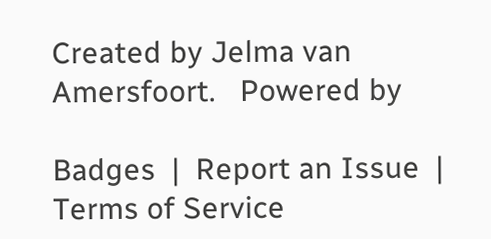Created by Jelma van Amersfoort.   Powered by

Badges  |  Report an Issue  |  Terms of Service